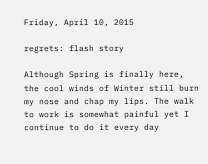Friday, April 10, 2015

regrets: flash story

Although Spring is finally here, the cool winds of Winter still burn my nose and chap my lips. The walk to work is somewhat painful yet I continue to do it every day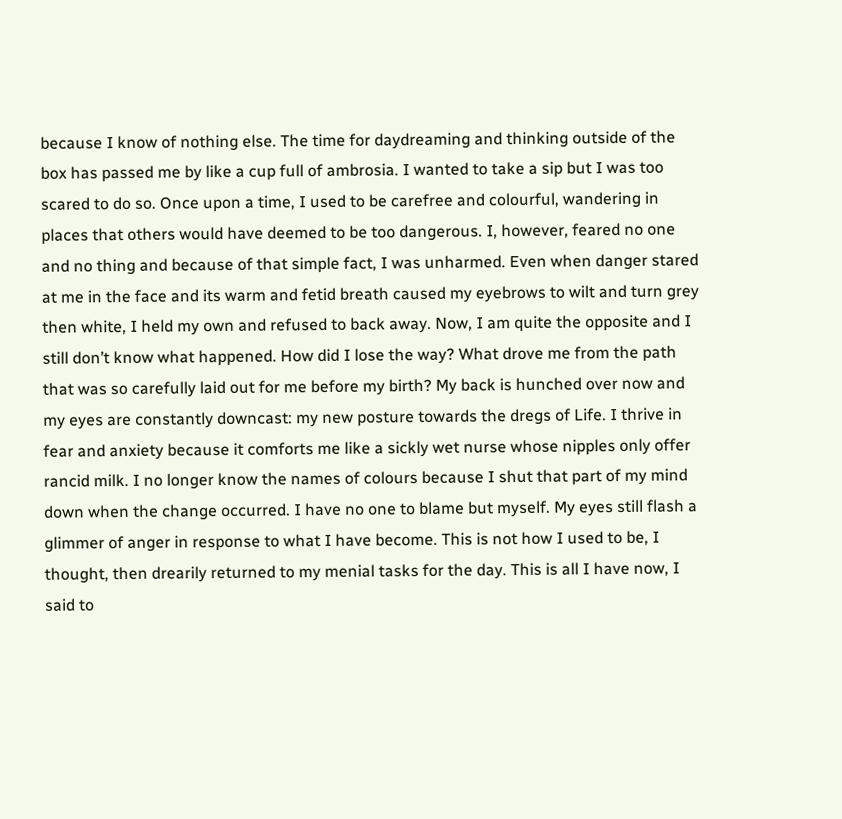because I know of nothing else. The time for daydreaming and thinking outside of the box has passed me by like a cup full of ambrosia. I wanted to take a sip but I was too scared to do so. Once upon a time, I used to be carefree and colourful, wandering in places that others would have deemed to be too dangerous. I, however, feared no one and no thing and because of that simple fact, I was unharmed. Even when danger stared at me in the face and its warm and fetid breath caused my eyebrows to wilt and turn grey then white, I held my own and refused to back away. Now, I am quite the opposite and I still don’t know what happened. How did I lose the way? What drove me from the path that was so carefully laid out for me before my birth? My back is hunched over now and my eyes are constantly downcast: my new posture towards the dregs of Life. I thrive in fear and anxiety because it comforts me like a sickly wet nurse whose nipples only offer rancid milk. I no longer know the names of colours because I shut that part of my mind down when the change occurred. I have no one to blame but myself. My eyes still flash a glimmer of anger in response to what I have become. This is not how I used to be, I thought, then drearily returned to my menial tasks for the day. This is all I have now, I said to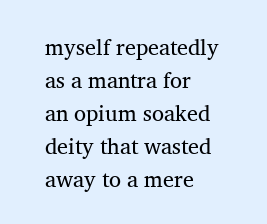myself repeatedly as a mantra for an opium soaked deity that wasted away to a mere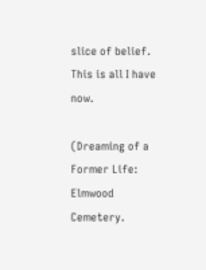slice of belief. This is all I have now.

(Dreaming of a Former Life: Elmwood Cemetery.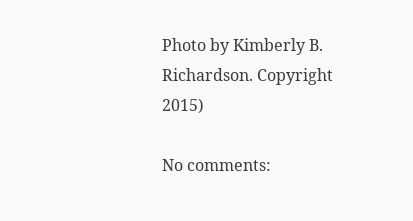Photo by Kimberly B. Richardson. Copyright 2015)

No comments: